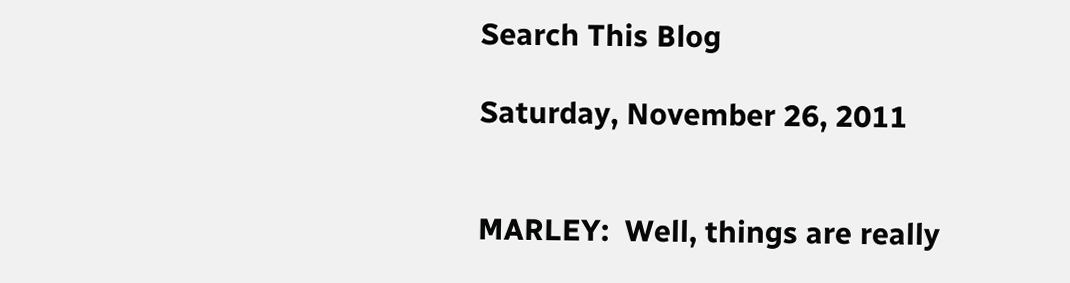Search This Blog

Saturday, November 26, 2011


MARLEY:  Well, things are really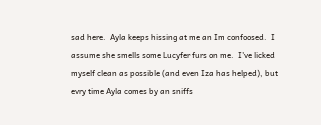sad here.  Ayla keeps hissing at me an Im confoosed.  I assume she smells some Lucyfer furs on me.  I've licked myself clean as possible (and even Iza has helped), but evry time Ayla comes by an sniffs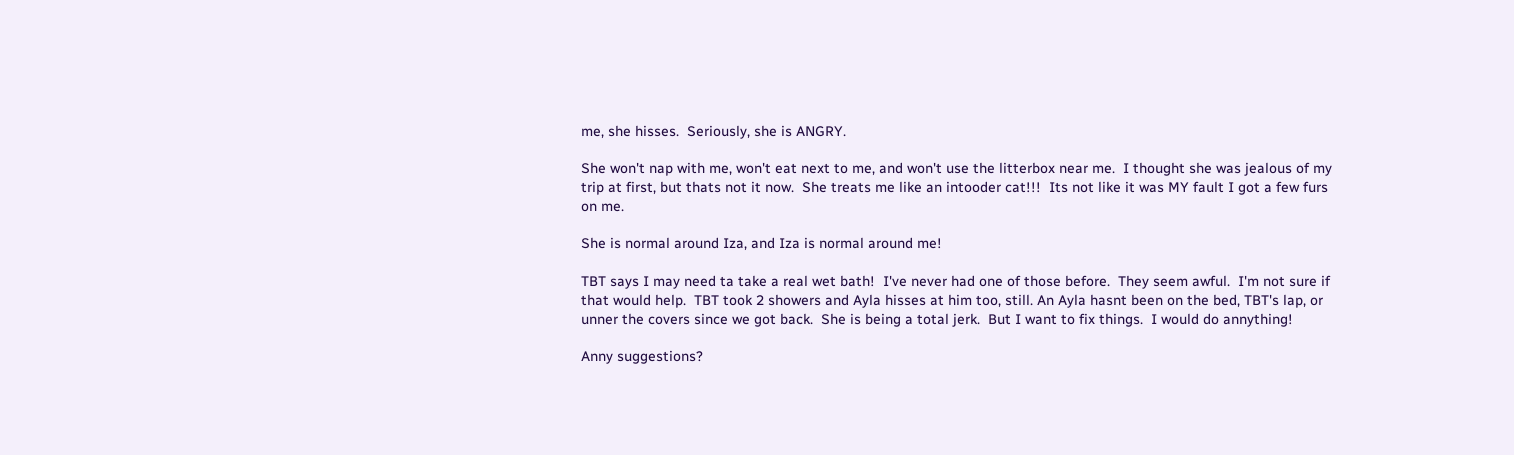me, she hisses.  Seriously, she is ANGRY.

She won't nap with me, won't eat next to me, and won't use the litterbox near me.  I thought she was jealous of my trip at first, but thats not it now.  She treats me like an intooder cat!!!  Its not like it was MY fault I got a few furs on me.

She is normal around Iza, and Iza is normal around me!

TBT says I may need ta take a real wet bath!  I've never had one of those before.  They seem awful.  I'm not sure if that would help.  TBT took 2 showers and Ayla hisses at him too, still. An Ayla hasnt been on the bed, TBT's lap, or unner the covers since we got back.  She is being a total jerk.  But I want to fix things.  I would do annything!

Anny suggestions?